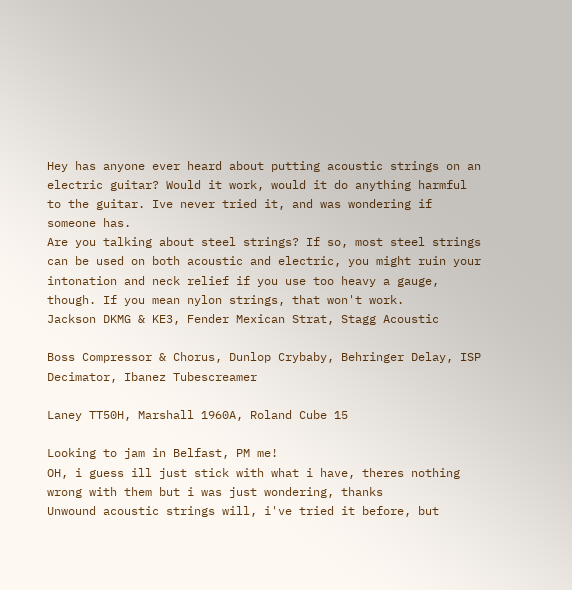Hey has anyone ever heard about putting acoustic strings on an electric guitar? Would it work, would it do anything harmful to the guitar. Ive never tried it, and was wondering if someone has.
Are you talking about steel strings? If so, most steel strings can be used on both acoustic and electric, you might ruin your intonation and neck relief if you use too heavy a gauge, though. If you mean nylon strings, that won't work.
Jackson DKMG & KE3, Fender Mexican Strat, Stagg Acoustic

Boss Compressor & Chorus, Dunlop Crybaby, Behringer Delay, ISP Decimator, Ibanez Tubescreamer

Laney TT50H, Marshall 1960A, Roland Cube 15

Looking to jam in Belfast, PM me!
OH, i guess ill just stick with what i have, theres nothing wrong with them but i was just wondering, thanks
Unwound acoustic strings will, i've tried it before, but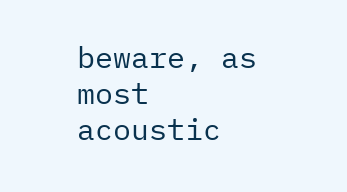beware, as most acoustic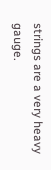strings are a very heavy gauge.